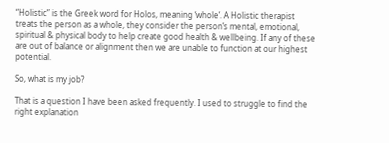“Holistic” is the Greek word for Holos, meaning ‘whole’. A Holistic therapist treats the person as a whole, they consider the person’s mental, emotional, spiritual & physical body to help create good health & wellbeing. If any of these are out of balance or alignment then we are unable to function at our highest potential.

So, what is my job?

That is a question I have been asked frequently. I used to struggle to find the right explanation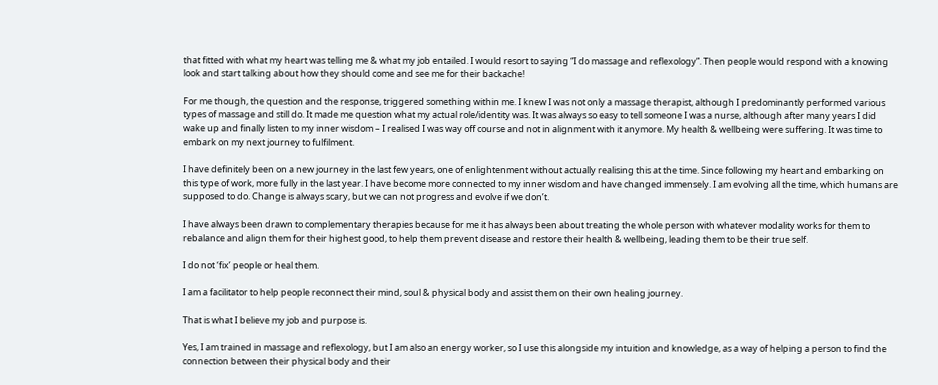that fitted with what my heart was telling me & what my job entailed. I would resort to saying “I do massage and reflexology”. Then people would respond with a knowing look and start talking about how they should come and see me for their backache!

For me though, the question and the response, triggered something within me. I knew I was not only a massage therapist, although I predominantly performed various types of massage and still do. It made me question what my actual role/identity was. It was always so easy to tell someone I was a nurse, although after many years I did wake up and finally listen to my inner wisdom – I realised I was way off course and not in alignment with it anymore. My health & wellbeing were suffering. It was time to embark on my next journey to fulfilment.

I have definitely been on a new journey in the last few years, one of enlightenment without actually realising this at the time. Since following my heart and embarking on this type of work, more fully in the last year. I have become more connected to my inner wisdom and have changed immensely. I am evolving all the time, which humans are supposed to do. Change is always scary, but we can not progress and evolve if we don’t.

I have always been drawn to complementary therapies because for me it has always been about treating the whole person with whatever modality works for them to rebalance and align them for their highest good, to help them prevent disease and restore their health & wellbeing, leading them to be their true self.

I do not ‘fix’ people or heal them.

I am a facilitator to help people reconnect their mind, soul & physical body and assist them on their own healing journey.

That is what I believe my job and purpose is.

Yes, I am trained in massage and reflexology, but I am also an energy worker, so I use this alongside my intuition and knowledge, as a way of helping a person to find the connection between their physical body and their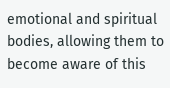emotional and spiritual bodies, allowing them to become aware of this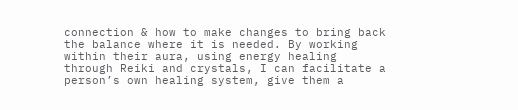connection & how to make changes to bring back the balance where it is needed. By working within their aura, using energy healing through Reiki and crystals, I can facilitate a person’s own healing system, give them a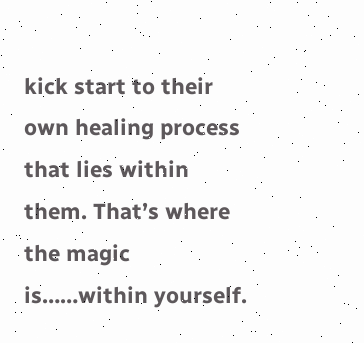kick start to their own healing process that lies within them. That’s where the magic is……within yourself.